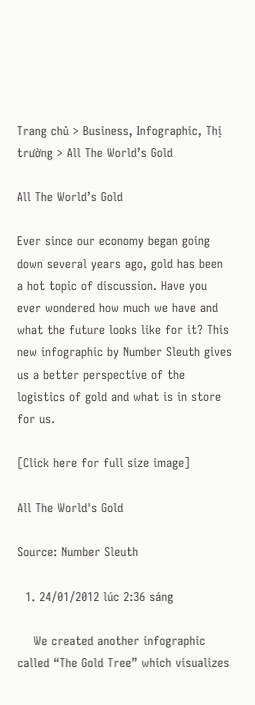Trang chủ > Business, Infographic, Thị trường > All The World’s Gold

All The World’s Gold

Ever since our economy began going down several years ago, gold has been a hot topic of discussion. Have you ever wondered how much we have and what the future looks like for it? This new infographic by Number Sleuth gives us a better perspective of the logistics of gold and what is in store for us.

[Click here for full size image]

All The World's Gold

Source: Number Sleuth

  1. 24/01/2012 lúc 2:36 sáng

    We created another infographic called “The Gold Tree” which visualizes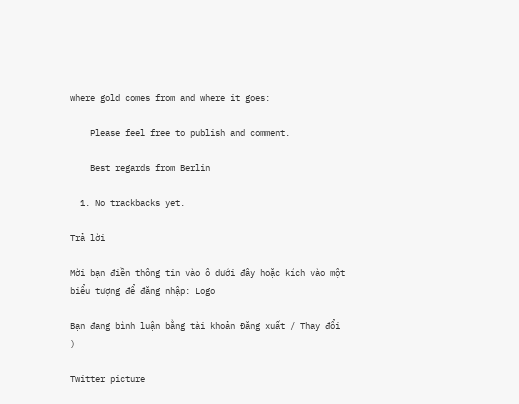where gold comes from and where it goes:

    Please feel free to publish and comment.

    Best regards from Berlin

  1. No trackbacks yet.

Trả lời

Mời bạn điền thông tin vào ô dưới đây hoặc kích vào một biểu tượng để đăng nhập: Logo

Bạn đang bình luận bằng tài khoản Đăng xuất / Thay đổi )

Twitter picture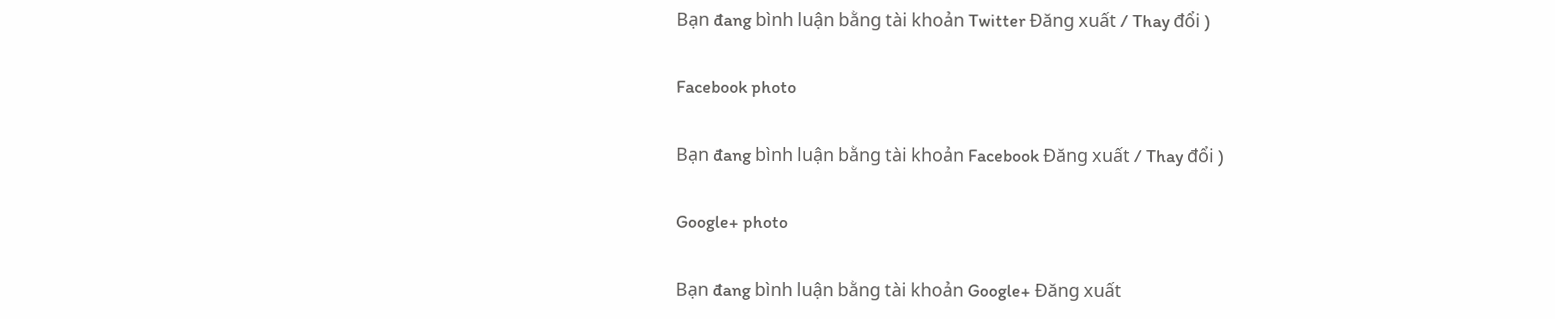Bạn đang bình luận bằng tài khoản Twitter Đăng xuất / Thay đổi )

Facebook photo

Bạn đang bình luận bằng tài khoản Facebook Đăng xuất / Thay đổi )

Google+ photo

Bạn đang bình luận bằng tài khoản Google+ Đăng xuất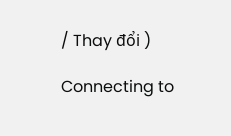/ Thay đổi )

Connecting to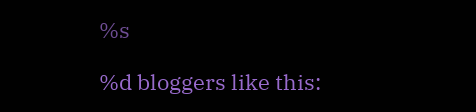%s

%d bloggers like this: